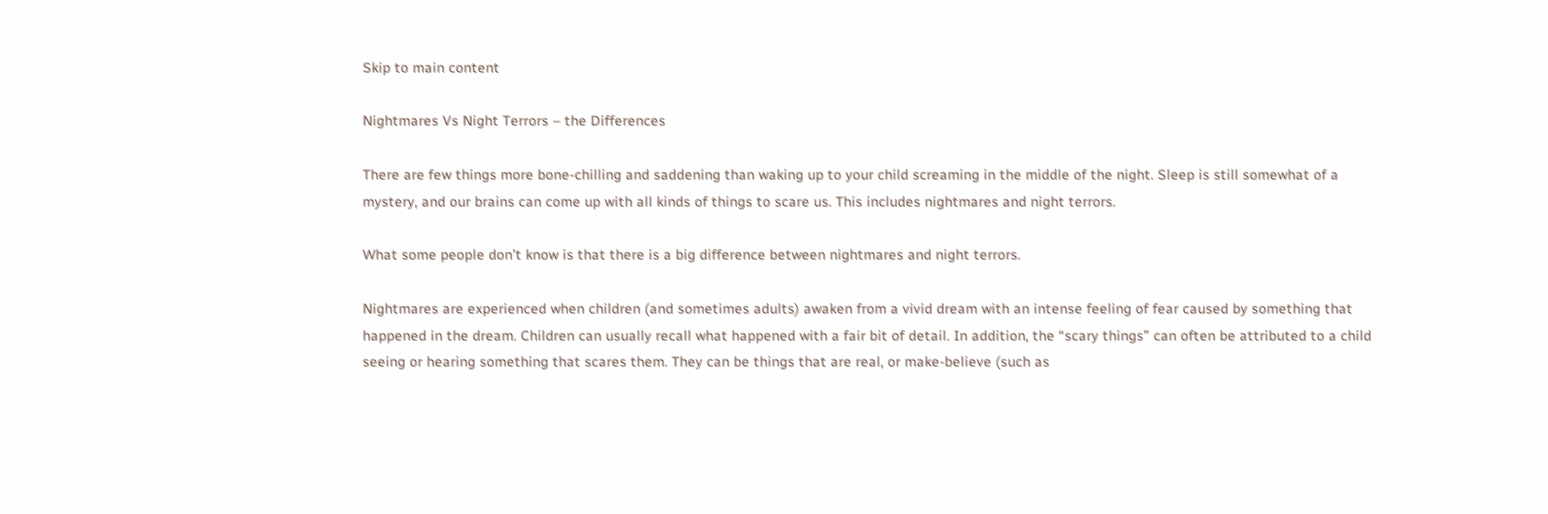Skip to main content

Nightmares Vs Night Terrors – the Differences

There are few things more bone-chilling and saddening than waking up to your child screaming in the middle of the night. Sleep is still somewhat of a mystery, and our brains can come up with all kinds of things to scare us. This includes nightmares and night terrors.

What some people don’t know is that there is a big difference between nightmares and night terrors.

Nightmares are experienced when children (and sometimes adults) awaken from a vivid dream with an intense feeling of fear caused by something that happened in the dream. Children can usually recall what happened with a fair bit of detail. In addition, the “scary things” can often be attributed to a child seeing or hearing something that scares them. They can be things that are real, or make-believe (such as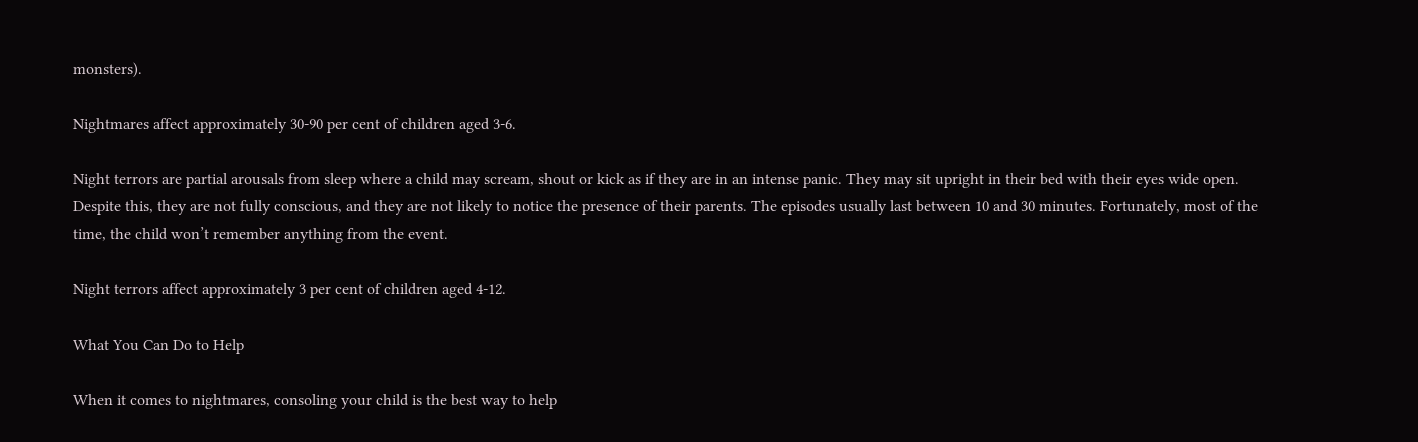monsters).

Nightmares affect approximately 30-90 per cent of children aged 3-6.

Night terrors are partial arousals from sleep where a child may scream, shout or kick as if they are in an intense panic. They may sit upright in their bed with their eyes wide open. Despite this, they are not fully conscious, and they are not likely to notice the presence of their parents. The episodes usually last between 10 and 30 minutes. Fortunately, most of the time, the child won’t remember anything from the event.

Night terrors affect approximately 3 per cent of children aged 4-12.

What You Can Do to Help

When it comes to nightmares, consoling your child is the best way to help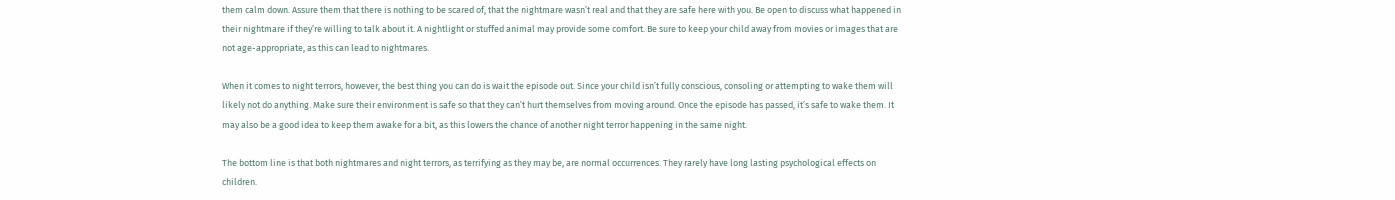them calm down. Assure them that there is nothing to be scared of, that the nightmare wasn’t real and that they are safe here with you. Be open to discuss what happened in their nightmare if they’re willing to talk about it. A nightlight or stuffed animal may provide some comfort. Be sure to keep your child away from movies or images that are not age-appropriate, as this can lead to nightmares.

When it comes to night terrors, however, the best thing you can do is wait the episode out. Since your child isn’t fully conscious, consoling or attempting to wake them will likely not do anything. Make sure their environment is safe so that they can’t hurt themselves from moving around. Once the episode has passed, it’s safe to wake them. It may also be a good idea to keep them awake for a bit, as this lowers the chance of another night terror happening in the same night.

The bottom line is that both nightmares and night terrors, as terrifying as they may be, are normal occurrences. They rarely have long lasting psychological effects on children.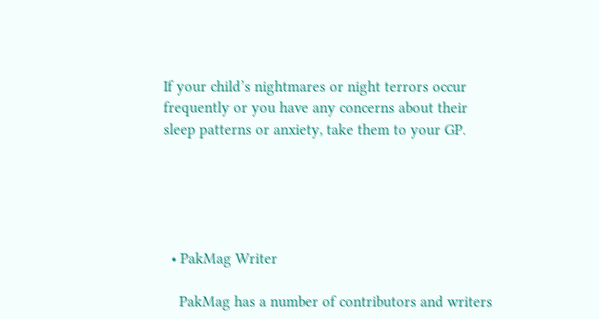If your child’s nightmares or night terrors occur frequently or you have any concerns about their sleep patterns or anxiety, take them to your GP.





  • PakMag Writer

    PakMag has a number of contributors and writers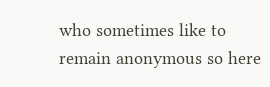who sometimes like to remain anonymous so here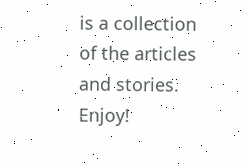is a collection of the articles and stories. Enjoy!